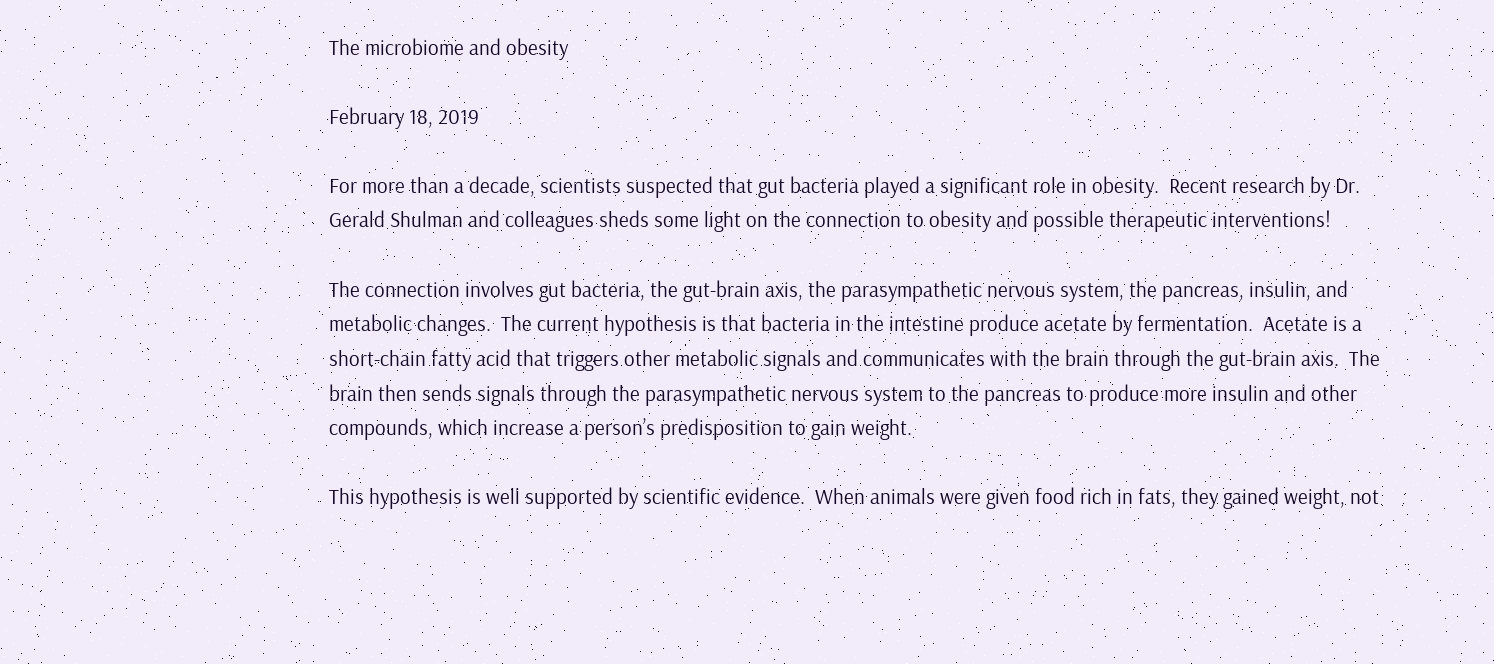The microbiome and obesity

February 18, 2019

For more than a decade, scientists suspected that gut bacteria played a significant role in obesity.  Recent research by Dr. Gerald Shulman and colleagues sheds some light on the connection to obesity and possible therapeutic interventions!

The connection involves gut bacteria, the gut-brain axis, the parasympathetic nervous system, the pancreas, insulin, and metabolic changes.  The current hypothesis is that bacteria in the intestine produce acetate by fermentation.  Acetate is a short-chain fatty acid that triggers other metabolic signals and communicates with the brain through the gut-brain axis.  The brain then sends signals through the parasympathetic nervous system to the pancreas to produce more insulin and other compounds, which increase a person’s predisposition to gain weight.

This hypothesis is well supported by scientific evidence.  When animals were given food rich in fats, they gained weight, not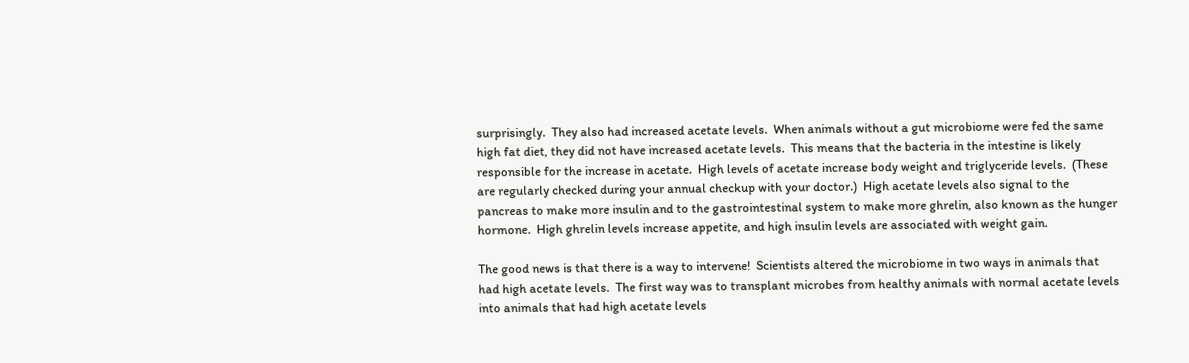surprisingly.  They also had increased acetate levels.  When animals without a gut microbiome were fed the same high fat diet, they did not have increased acetate levels.  This means that the bacteria in the intestine is likely responsible for the increase in acetate.  High levels of acetate increase body weight and triglyceride levels.  (These are regularly checked during your annual checkup with your doctor.)  High acetate levels also signal to the pancreas to make more insulin and to the gastrointestinal system to make more ghrelin, also known as the hunger hormone.  High ghrelin levels increase appetite, and high insulin levels are associated with weight gain.

The good news is that there is a way to intervene!  Scientists altered the microbiome in two ways in animals that had high acetate levels.  The first way was to transplant microbes from healthy animals with normal acetate levels into animals that had high acetate levels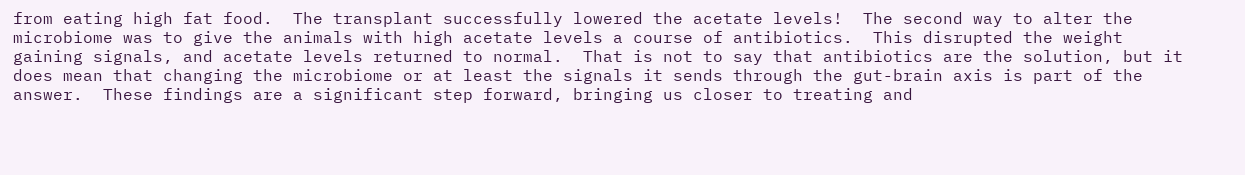from eating high fat food.  The transplant successfully lowered the acetate levels!  The second way to alter the microbiome was to give the animals with high acetate levels a course of antibiotics.  This disrupted the weight gaining signals, and acetate levels returned to normal.  That is not to say that antibiotics are the solution, but it does mean that changing the microbiome or at least the signals it sends through the gut-brain axis is part of the answer.  These findings are a significant step forward, bringing us closer to treating and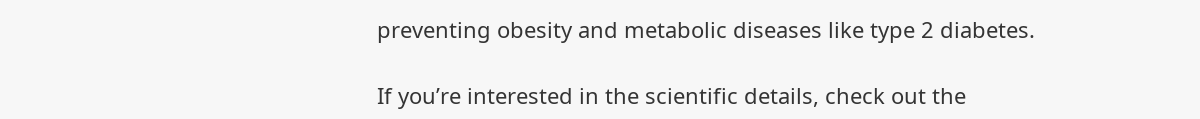preventing obesity and metabolic diseases like type 2 diabetes.

If you’re interested in the scientific details, check out the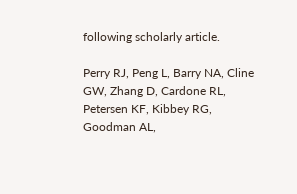following scholarly article.

Perry RJ, Peng L, Barry NA, Cline GW, Zhang D, Cardone RL, Petersen KF, Kibbey RG, Goodman AL,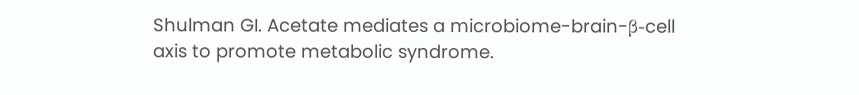Shulman GI. Acetate mediates a microbiome-brain-β-cell axis to promote metabolic syndrome.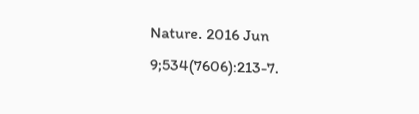Nature. 2016 Jun 9;534(7606):213-7.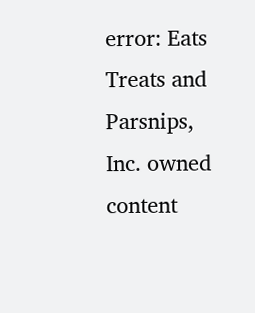error: Eats Treats and Parsnips, Inc. owned content